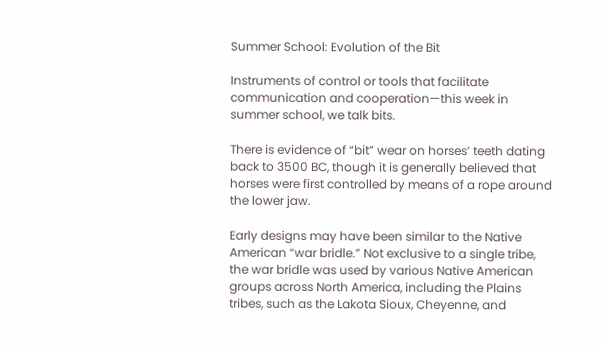Summer School: Evolution of the Bit

Instruments of control or tools that facilitate communication and cooperation—this week in summer school, we talk bits.

There is evidence of “bit” wear on horses’ teeth dating back to 3500 BC, though it is generally believed that horses were first controlled by means of a rope around the lower jaw.

Early designs may have been similar to the Native American “war bridle.” Not exclusive to a single tribe, the war bridle was used by various Native American groups across North America, including the Plains tribes, such as the Lakota Sioux, Cheyenne, and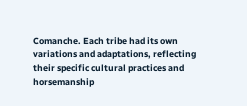Comanche. Each tribe had its own variations and adaptations, reflecting their specific cultural practices and horsemanship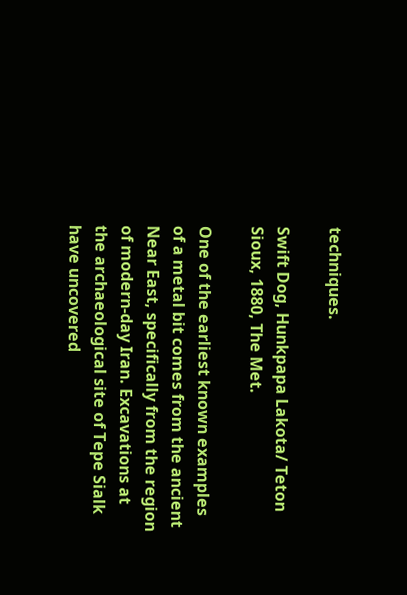techniques.

Swift Dog, Hunkpapa Lakota/ Teton Sioux, 1880, The Met.

One of the earliest known examples of a metal bit comes from the ancient Near East, specifically from the region of modern-day Iran. Excavations at the archaeological site of Tepe Sialk have uncovered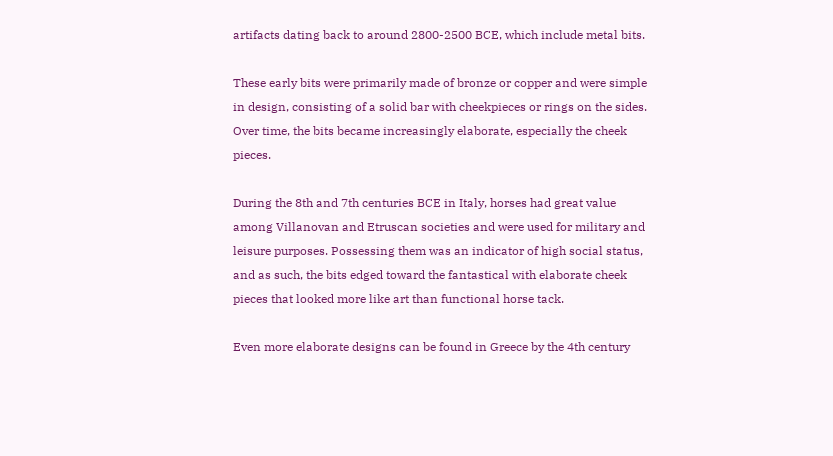artifacts dating back to around 2800-2500 BCE, which include metal bits.

These early bits were primarily made of bronze or copper and were simple in design, consisting of a solid bar with cheekpieces or rings on the sides. Over time, the bits became increasingly elaborate, especially the cheek pieces.

During the 8th and 7th centuries BCE in Italy, horses had great value among Villanovan and Etruscan societies and were used for military and leisure purposes. Possessing them was an indicator of high social status, and as such, the bits edged toward the fantastical with elaborate cheek pieces that looked more like art than functional horse tack.

Even more elaborate designs can be found in Greece by the 4th century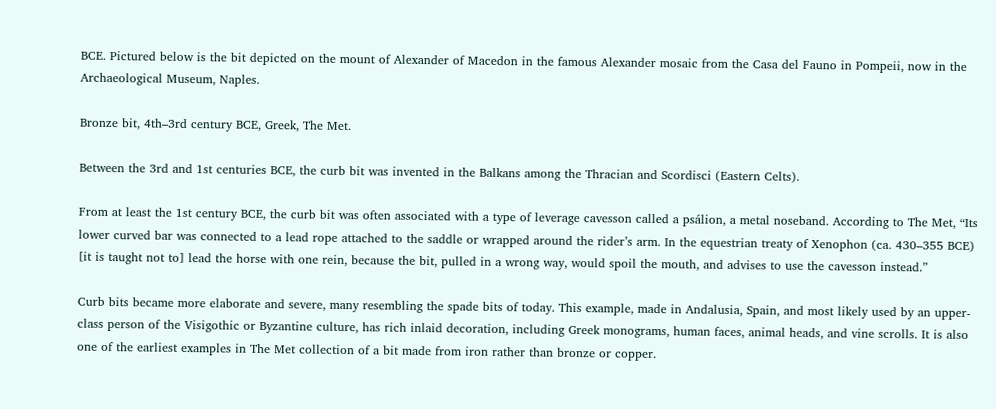BCE. Pictured below is the bit depicted on the mount of Alexander of Macedon in the famous Alexander mosaic from the Casa del Fauno in Pompeii, now in the Archaeological Museum, Naples.

Bronze bit, 4th–3rd century BCE, Greek, The Met.

Between the 3rd and 1st centuries BCE, the curb bit was invented in the Balkans among the Thracian and Scordisci (Eastern Celts).

From at least the 1st century BCE, the curb bit was often associated with a type of leverage cavesson called a psálion, a metal noseband. According to The Met, “Its lower curved bar was connected to a lead rope attached to the saddle or wrapped around the rider’s arm. In the equestrian treaty of Xenophon (ca. 430–355 BCE) [it is taught not to] lead the horse with one rein, because the bit, pulled in a wrong way, would spoil the mouth, and advises to use the cavesson instead.”

Curb bits became more elaborate and severe, many resembling the spade bits of today. This example, made in Andalusia, Spain, and most likely used by an upper-class person of the Visigothic or Byzantine culture, has rich inlaid decoration, including Greek monograms, human faces, animal heads, and vine scrolls. It is also one of the earliest examples in The Met collection of a bit made from iron rather than bronze or copper.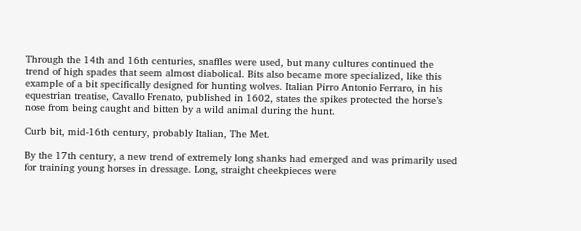Through the 14th and 16th centuries, snaffles were used, but many cultures continued the trend of high spades that seem almost diabolical. Bits also became more specialized, like this example of a bit specifically designed for hunting wolves. Italian Pirro Antonio Ferraro, in his equestrian treatise, Cavallo Frenato, published in 1602, states the spikes protected the horse’s nose from being caught and bitten by a wild animal during the hunt.

Curb bit, mid-16th century, probably Italian, The Met.

By the 17th century, a new trend of extremely long shanks had emerged and was primarily used for training young horses in dressage. Long, straight cheekpieces were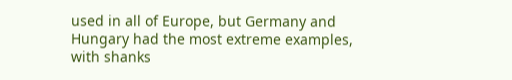used in all of Europe, but Germany and Hungary had the most extreme examples, with shanks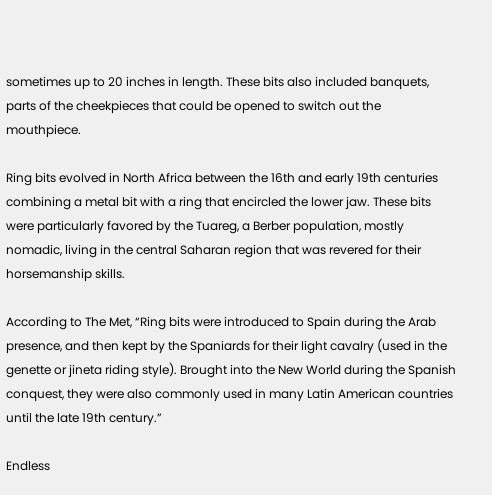sometimes up to 20 inches in length. These bits also included banquets, parts of the cheekpieces that could be opened to switch out the mouthpiece.

Ring bits evolved in North Africa between the 16th and early 19th centuries combining a metal bit with a ring that encircled the lower jaw. These bits were particularly favored by the Tuareg, a Berber population, mostly nomadic, living in the central Saharan region that was revered for their horsemanship skills.

According to The Met, “Ring bits were introduced to Spain during the Arab presence, and then kept by the Spaniards for their light cavalry (used in the genette or jineta riding style). Brought into the New World during the Spanish conquest, they were also commonly used in many Latin American countries until the late 19th century.”

Endless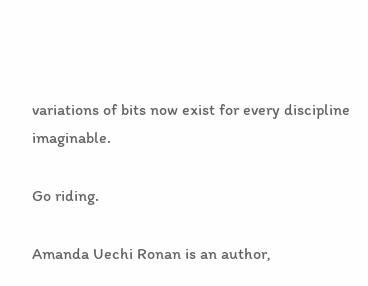variations of bits now exist for every discipline imaginable.

Go riding.

Amanda Uechi Ronan is an author,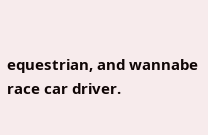equestrian, and wannabe race car driver.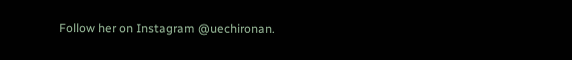Follow her on Instagram @uechironan.